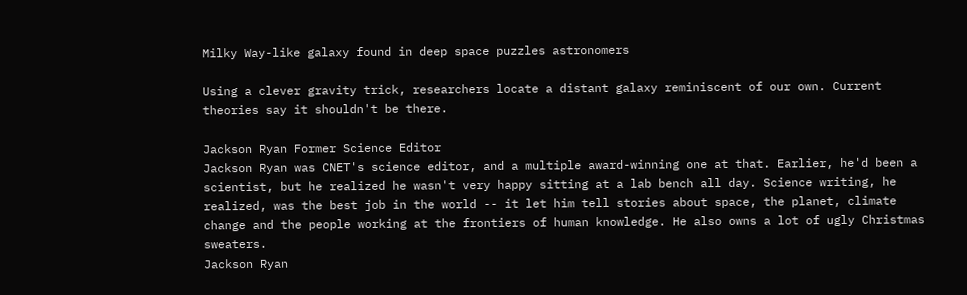Milky Way-like galaxy found in deep space puzzles astronomers

Using a clever gravity trick, researchers locate a distant galaxy reminiscent of our own. Current theories say it shouldn't be there.

Jackson Ryan Former Science Editor
Jackson Ryan was CNET's science editor, and a multiple award-winning one at that. Earlier, he'd been a scientist, but he realized he wasn't very happy sitting at a lab bench all day. Science writing, he realized, was the best job in the world -- it let him tell stories about space, the planet, climate change and the people working at the frontiers of human knowledge. He also owns a lot of ugly Christmas sweaters.
Jackson Ryan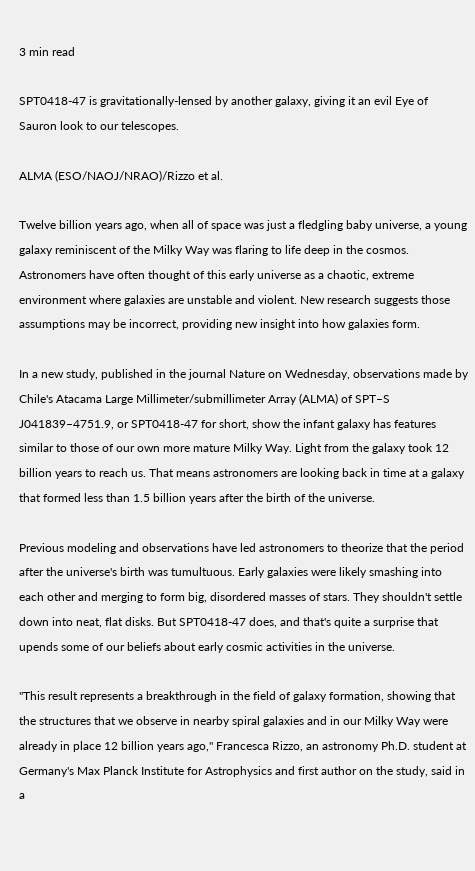3 min read

SPT0418-47 is gravitationally-lensed by another galaxy, giving it an evil Eye of Sauron look to our telescopes.

ALMA (ESO/NAOJ/NRAO)/Rizzo et al.

Twelve billion years ago, when all of space was just a fledgling baby universe, a young galaxy reminiscent of the Milky Way was flaring to life deep in the cosmos. Astronomers have often thought of this early universe as a chaotic, extreme environment where galaxies are unstable and violent. New research suggests those assumptions may be incorrect, providing new insight into how galaxies form.

In a new study, published in the journal Nature on Wednesday, observations made by Chile's Atacama Large Millimeter/submillimeter Array (ALMA) of SPT–S J041839–4751.9, or SPT0418-47 for short, show the infant galaxy has features similar to those of our own more mature Milky Way. Light from the galaxy took 12 billion years to reach us. That means astronomers are looking back in time at a galaxy that formed less than 1.5 billion years after the birth of the universe.

Previous modeling and observations have led astronomers to theorize that the period after the universe's birth was tumultuous. Early galaxies were likely smashing into each other and merging to form big, disordered masses of stars. They shouldn't settle down into neat, flat disks. But SPT0418-47 does, and that's quite a surprise that upends some of our beliefs about early cosmic activities in the universe.

"This result represents a breakthrough in the field of galaxy formation, showing that the structures that we observe in nearby spiral galaxies and in our Milky Way were already in place 12 billion years ago," Francesca Rizzo, an astronomy Ph.D. student at Germany's Max Planck Institute for Astrophysics and first author on the study, said in a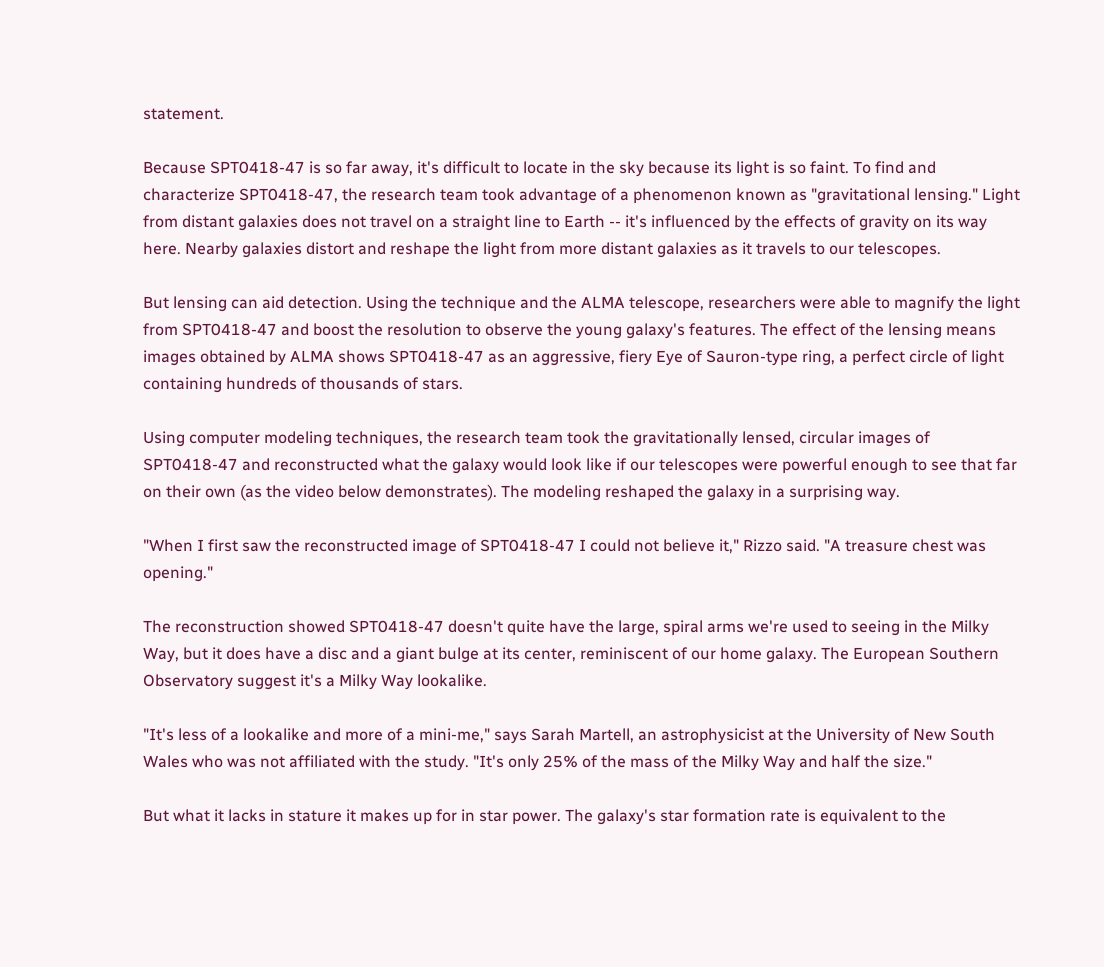statement.

Because SPT0418-47 is so far away, it's difficult to locate in the sky because its light is so faint. To find and characterize SPT0418-47, the research team took advantage of a phenomenon known as "gravitational lensing." Light from distant galaxies does not travel on a straight line to Earth -- it's influenced by the effects of gravity on its way here. Nearby galaxies distort and reshape the light from more distant galaxies as it travels to our telescopes.

But lensing can aid detection. Using the technique and the ALMA telescope, researchers were able to magnify the light from SPT0418-47 and boost the resolution to observe the young galaxy's features. The effect of the lensing means images obtained by ALMA shows SPT0418-47 as an aggressive, fiery Eye of Sauron-type ring, a perfect circle of light containing hundreds of thousands of stars.

Using computer modeling techniques, the research team took the gravitationally lensed, circular images of SPT0418-47 and reconstructed what the galaxy would look like if our telescopes were powerful enough to see that far on their own (as the video below demonstrates). The modeling reshaped the galaxy in a surprising way.

"When I first saw the reconstructed image of SPT0418-47 I could not believe it," Rizzo said. "A treasure chest was opening."

The reconstruction showed SPT0418-47 doesn't quite have the large, spiral arms we're used to seeing in the Milky Way, but it does have a disc and a giant bulge at its center, reminiscent of our home galaxy. The European Southern Observatory suggest it's a Milky Way lookalike.

"It's less of a lookalike and more of a mini-me," says Sarah Martell, an astrophysicist at the University of New South Wales who was not affiliated with the study. "It's only 25% of the mass of the Milky Way and half the size."

But what it lacks in stature it makes up for in star power. The galaxy's star formation rate is equivalent to the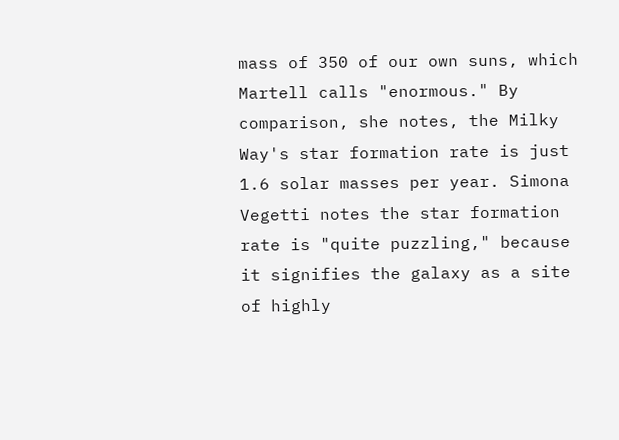mass of 350 of our own suns, which Martell calls "enormous." By comparison, she notes, the Milky Way's star formation rate is just 1.6 solar masses per year. Simona Vegetti notes the star formation rate is "quite puzzling," because it signifies the galaxy as a site of highly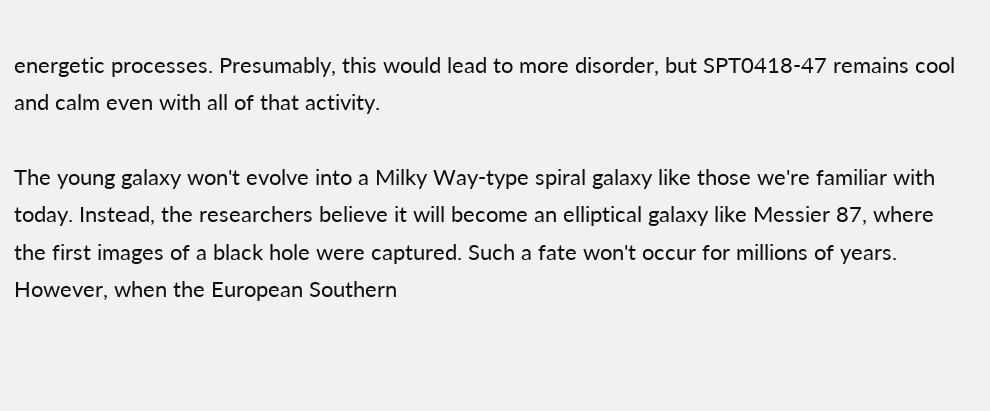energetic processes. Presumably, this would lead to more disorder, but SPT0418-47 remains cool and calm even with all of that activity.

The young galaxy won't evolve into a Milky Way-type spiral galaxy like those we're familiar with today. Instead, the researchers believe it will become an elliptical galaxy like Messier 87, where the first images of a black hole were captured. Such a fate won't occur for millions of years. However, when the European Southern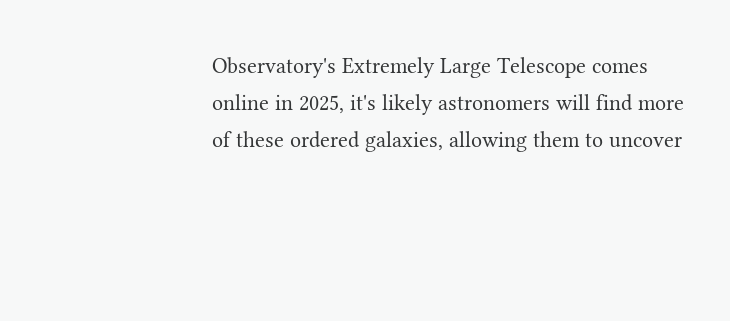Observatory's Extremely Large Telescope comes online in 2025, it's likely astronomers will find more of these ordered galaxies, allowing them to uncover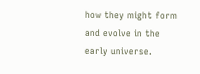how they might form and evolve in the early universe.